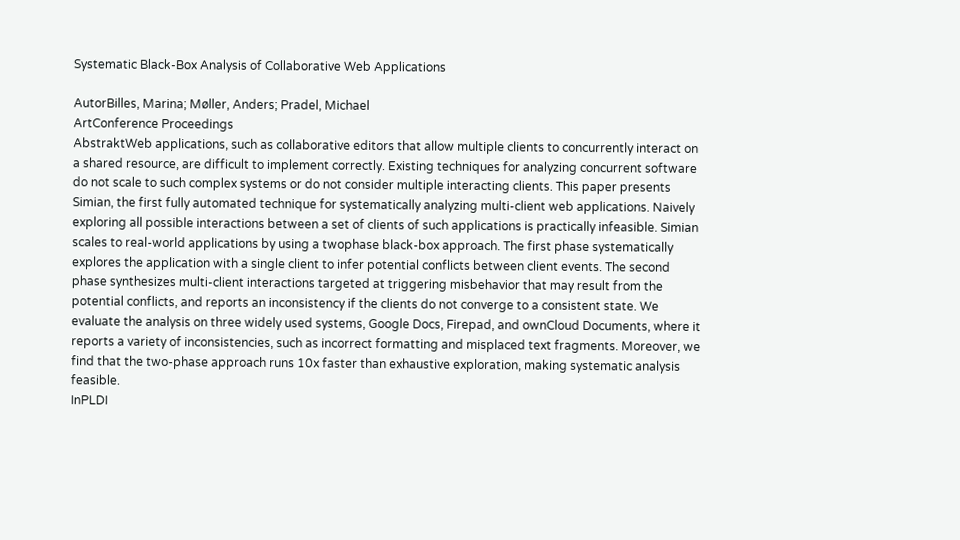Systematic Black-Box Analysis of Collaborative Web Applications

AutorBilles, Marina; Møller, Anders; Pradel, Michael
ArtConference Proceedings
AbstraktWeb applications, such as collaborative editors that allow multiple clients to concurrently interact on a shared resource, are difficult to implement correctly. Existing techniques for analyzing concurrent software do not scale to such complex systems or do not consider multiple interacting clients. This paper presents Simian, the first fully automated technique for systematically analyzing multi-client web applications. Naively exploring all possible interactions between a set of clients of such applications is practically infeasible. Simian scales to real-world applications by using a twophase black-box approach. The first phase systematically explores the application with a single client to infer potential conflicts between client events. The second phase synthesizes multi-client interactions targeted at triggering misbehavior that may result from the potential conflicts, and reports an inconsistency if the clients do not converge to a consistent state. We evaluate the analysis on three widely used systems, Google Docs, Firepad, and ownCloud Documents, where it reports a variety of inconsistencies, such as incorrect formatting and misplaced text fragments. Moreover, we find that the two-phase approach runs 10x faster than exhaustive exploration, making systematic analysis feasible.
InPLDI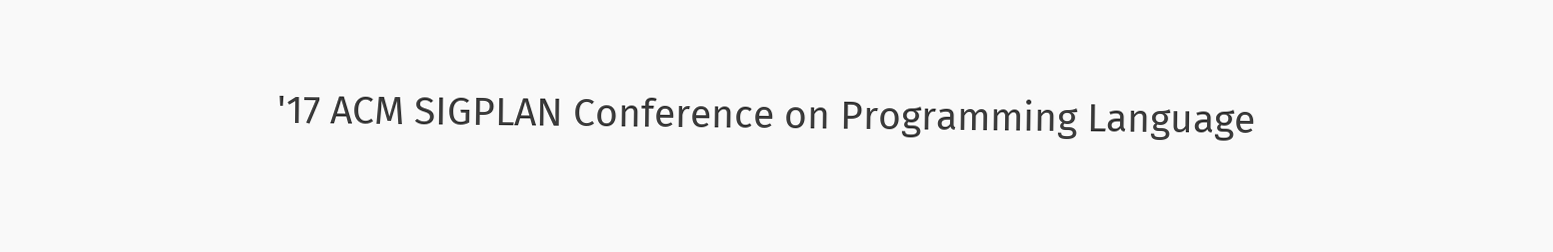'17 ACM SIGPLAN Conference on Programming Language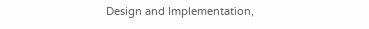Design and Implementation,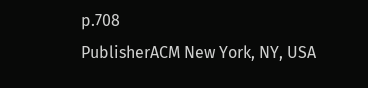p.708
PublisherACM New York, NY, USA